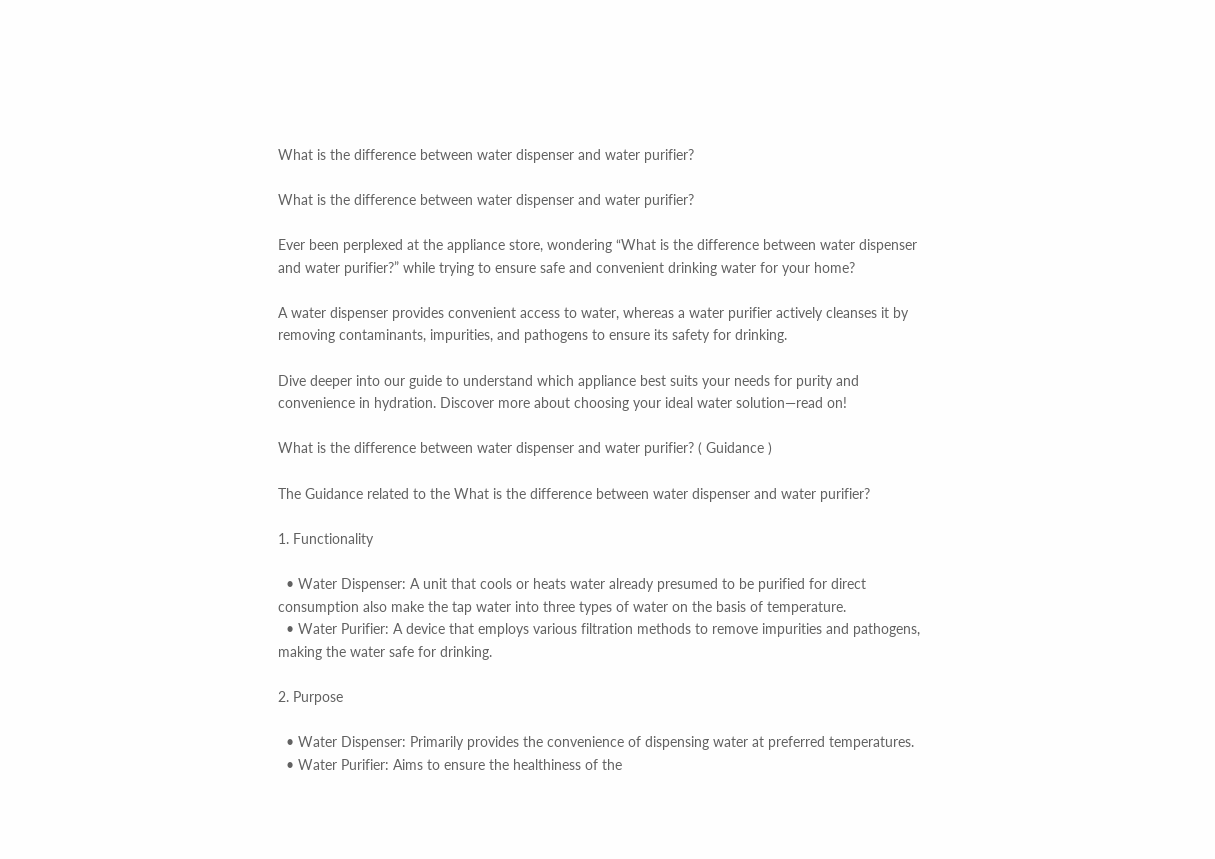What is the difference between water dispenser and water purifier?

What is the difference between water dispenser and water purifier?

Ever been perplexed at the appliance store, wondering “What is the difference between water dispenser and water purifier?” while trying to ensure safe and convenient drinking water for your home?

A water dispenser provides convenient access to water, whereas a water purifier actively cleanses it by removing contaminants, impurities, and pathogens to ensure its safety for drinking.

Dive deeper into our guide to understand which appliance best suits your needs for purity and convenience in hydration. Discover more about choosing your ideal water solution—read on!

What is the difference between water dispenser and water purifier? ( Guidance )

The Guidance related to the What is the difference between water dispenser and water purifier?

1. Functionality

  • Water Dispenser: A unit that cools or heats water already presumed to be purified for direct consumption also make the tap water into three types of water on the basis of temperature.
  • Water Purifier: A device that employs various filtration methods to remove impurities and pathogens, making the water safe for drinking.

2. Purpose

  • Water Dispenser: Primarily provides the convenience of dispensing water at preferred temperatures.
  • Water Purifier: Aims to ensure the healthiness of the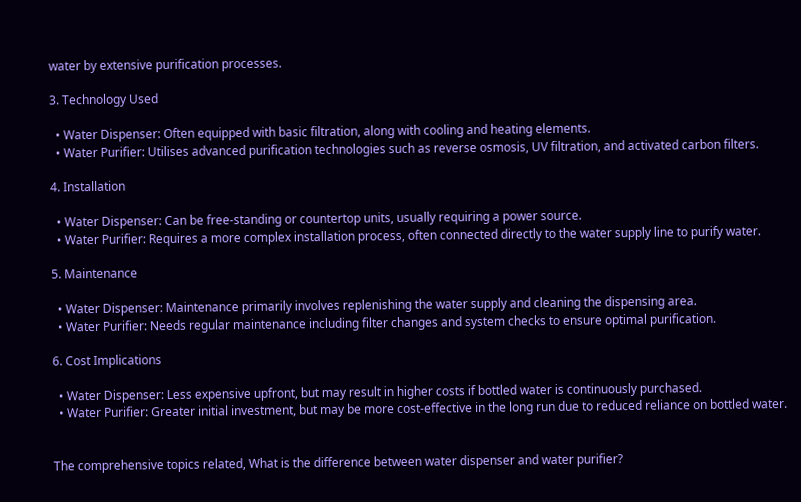water by extensive purification processes.

3. Technology Used

  • Water Dispenser: Often equipped with basic filtration, along with cooling and heating elements.
  • Water Purifier: Utilises advanced purification technologies such as reverse osmosis, UV filtration, and activated carbon filters.

4. Installation

  • Water Dispenser: Can be free-standing or countertop units, usually requiring a power source.
  • Water Purifier: Requires a more complex installation process, often connected directly to the water supply line to purify water.

5. Maintenance

  • Water Dispenser: Maintenance primarily involves replenishing the water supply and cleaning the dispensing area.
  • Water Purifier: Needs regular maintenance including filter changes and system checks to ensure optimal purification.

6. Cost Implications

  • Water Dispenser: Less expensive upfront, but may result in higher costs if bottled water is continuously purchased.
  • Water Purifier: Greater initial investment, but may be more cost-effective in the long run due to reduced reliance on bottled water.


The comprehensive topics related, What is the difference between water dispenser and water purifier?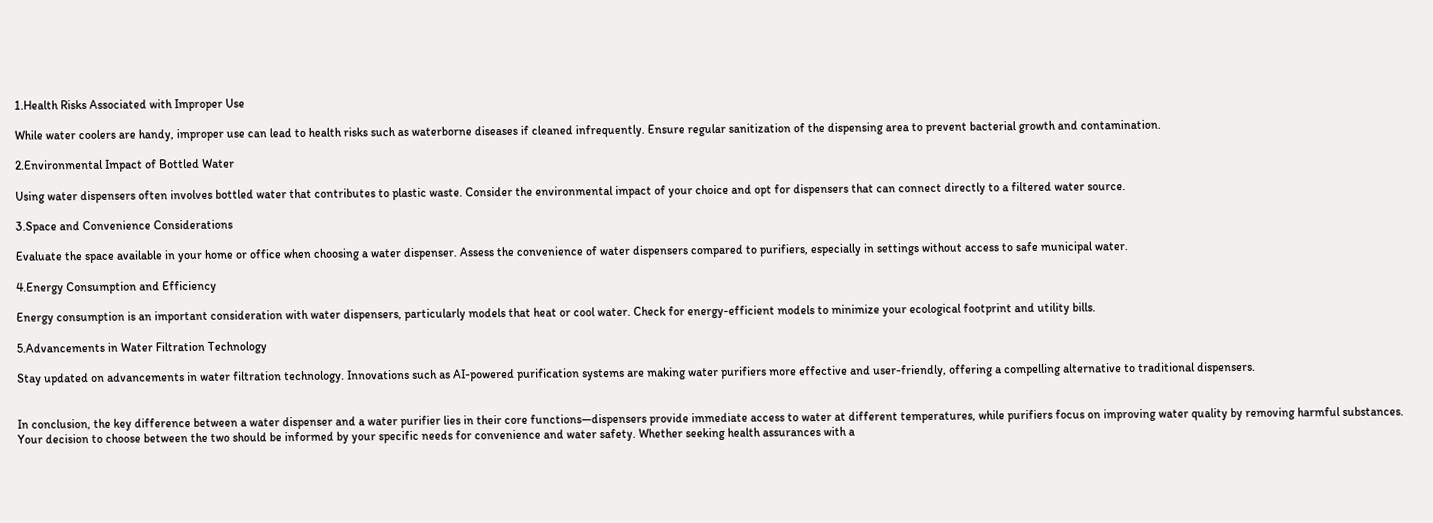1.Health Risks Associated with Improper Use

While water coolers are handy, improper use can lead to health risks such as waterborne diseases if cleaned infrequently. Ensure regular sanitization of the dispensing area to prevent bacterial growth and contamination.

2.Environmental Impact of Bottled Water

Using water dispensers often involves bottled water that contributes to plastic waste. Consider the environmental impact of your choice and opt for dispensers that can connect directly to a filtered water source.

3.Space and Convenience Considerations

Evaluate the space available in your home or office when choosing a water dispenser. Assess the convenience of water dispensers compared to purifiers, especially in settings without access to safe municipal water.

4.Energy Consumption and Efficiency

Energy consumption is an important consideration with water dispensers, particularly models that heat or cool water. Check for energy-efficient models to minimize your ecological footprint and utility bills.

5.Advancements in Water Filtration Technology

Stay updated on advancements in water filtration technology. Innovations such as AI-powered purification systems are making water purifiers more effective and user-friendly, offering a compelling alternative to traditional dispensers.


In conclusion, the key difference between a water dispenser and a water purifier lies in their core functions—dispensers provide immediate access to water at different temperatures, while purifiers focus on improving water quality by removing harmful substances. Your decision to choose between the two should be informed by your specific needs for convenience and water safety. Whether seeking health assurances with a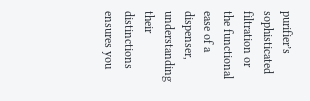purifier’s sophisticated filtration or the functional ease of a dispenser, understanding their distinctions ensures you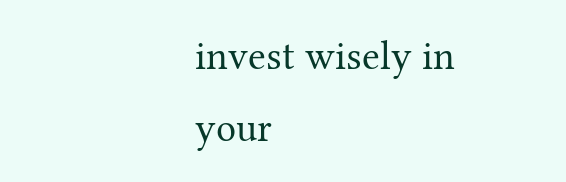invest wisely in your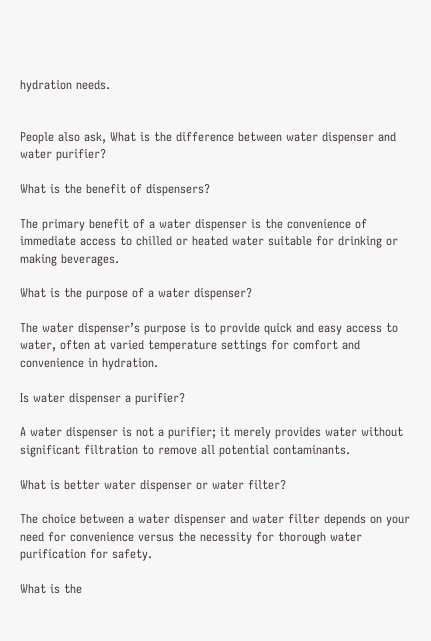hydration needs.


People also ask, What is the difference between water dispenser and water purifier?

What is the benefit of dispensers?

The primary benefit of a water dispenser is the convenience of immediate access to chilled or heated water suitable for drinking or making beverages.

What is the purpose of a water dispenser?

The water dispenser’s purpose is to provide quick and easy access to water, often at varied temperature settings for comfort and convenience in hydration.

Is water dispenser a purifier?

A water dispenser is not a purifier; it merely provides water without significant filtration to remove all potential contaminants.

What is better water dispenser or water filter?

The choice between a water dispenser and water filter depends on your need for convenience versus the necessity for thorough water purification for safety.

What is the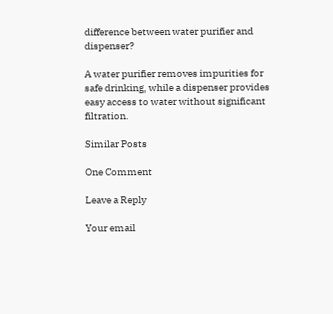difference between water purifier and dispenser?

A water purifier removes impurities for safe drinking, while a dispenser provides easy access to water without significant filtration.

Similar Posts

One Comment

Leave a Reply

Your email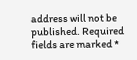address will not be published. Required fields are marked *